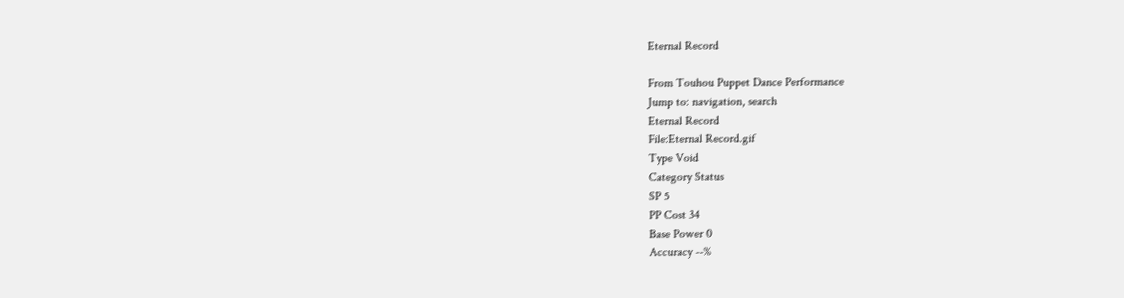Eternal Record

From Touhou Puppet Dance Performance
Jump to: navigation, search
Eternal Record
File:Eternal Record.gif
Type Void
Category Status
SP 5
PP Cost 34
Base Power 0
Accuracy --%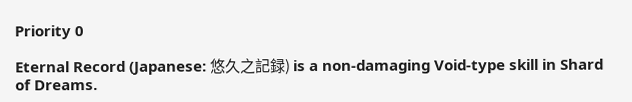Priority 0

Eternal Record (Japanese: 悠久之記録) is a non-damaging Void-type skill in Shard of Dreams.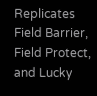Replicates Field Barrier, Field Protect, and Lucky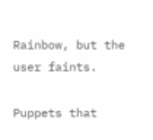Rainbow, but the user faints.

Puppets that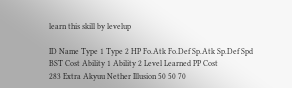learn this skill by levelup

ID Name Type 1 Type 2 HP Fo.Atk Fo.Def Sp.Atk Sp.Def Spd BST Cost Ability 1 Ability 2 Level Learned PP Cost
283 Extra Akyuu Nether Illusion 50 50 70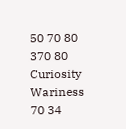50 70 80 370 80 Curiosity Wariness 70 34